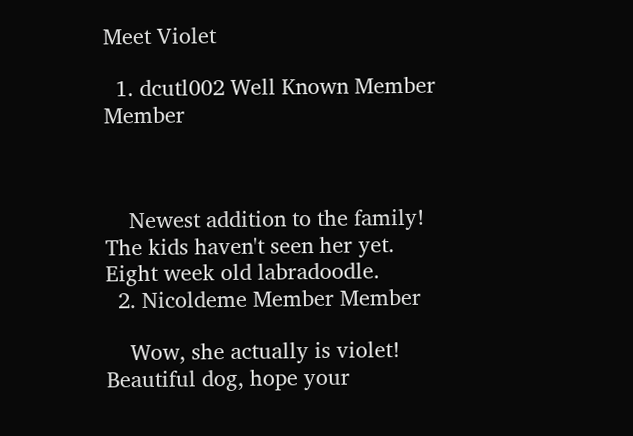Meet Violet

  1. dcutl002 Well Known Member Member



    Newest addition to the family! The kids haven't seen her yet. Eight week old labradoodle.
  2. Nicoldeme Member Member

    Wow, she actually is violet! Beautiful dog, hope your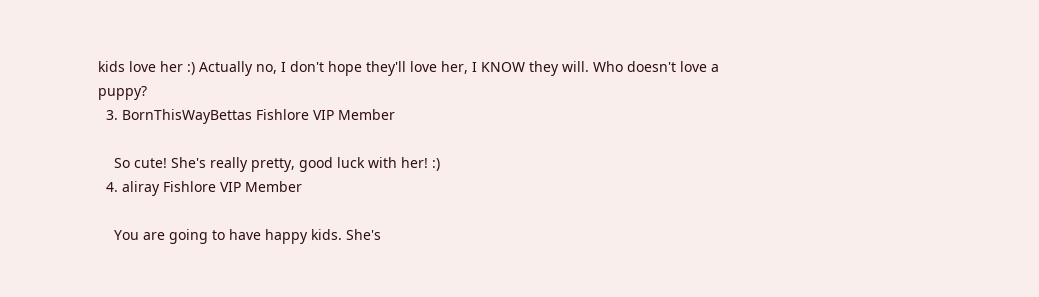kids love her :) Actually no, I don't hope they'll love her, I KNOW they will. Who doesn't love a puppy?
  3. BornThisWayBettas Fishlore VIP Member

    So cute! She's really pretty, good luck with her! :)
  4. aliray Fishlore VIP Member

    You are going to have happy kids. She's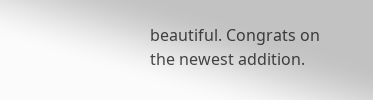beautiful. Congrats on the newest addition.